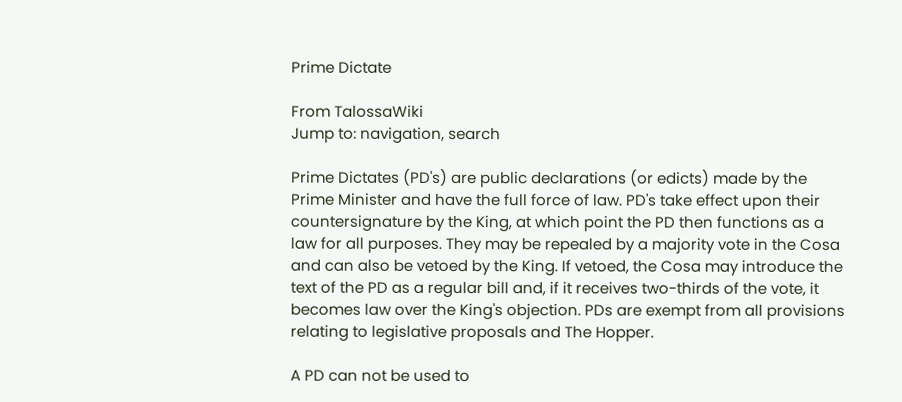Prime Dictate

From TalossaWiki
Jump to: navigation, search

Prime Dictates (PD's) are public declarations (or edicts) made by the Prime Minister and have the full force of law. PD's take effect upon their countersignature by the King, at which point the PD then functions as a law for all purposes. They may be repealed by a majority vote in the Cosa and can also be vetoed by the King. If vetoed, the Cosa may introduce the text of the PD as a regular bill and, if it receives two-thirds of the vote, it becomes law over the King's objection. PDs are exempt from all provisions relating to legislative proposals and The Hopper.

A PD can not be used to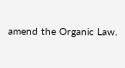amend the Organic Law.